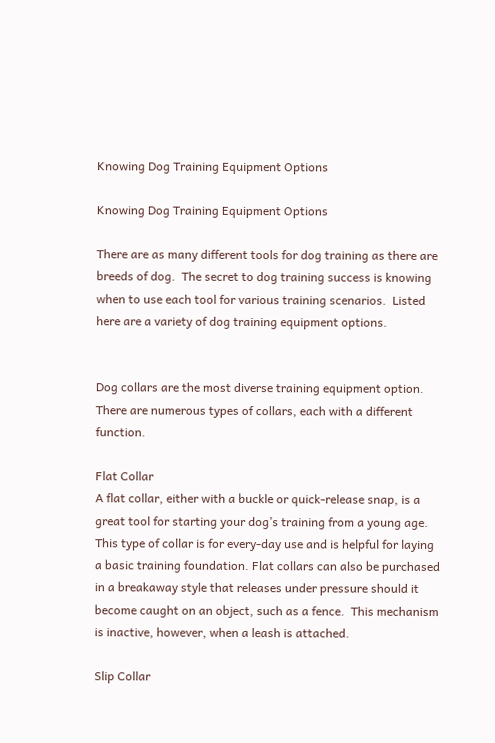Knowing Dog Training Equipment Options

Knowing Dog Training Equipment Options

There are as many different tools for dog training as there are breeds of dog.  The secret to dog training success is knowing when to use each tool for various training scenarios.  Listed here are a variety of dog training equipment options.


Dog collars are the most diverse training equipment option.  There are numerous types of collars, each with a different function.

Flat Collar
A flat collar, either with a buckle or quick-release snap, is a great tool for starting your dog’s training from a young age.  This type of collar is for every-day use and is helpful for laying a basic training foundation. Flat collars can also be purchased in a breakaway style that releases under pressure should it become caught on an object, such as a fence.  This mechanism is inactive, however, when a leash is attached.

Slip Collar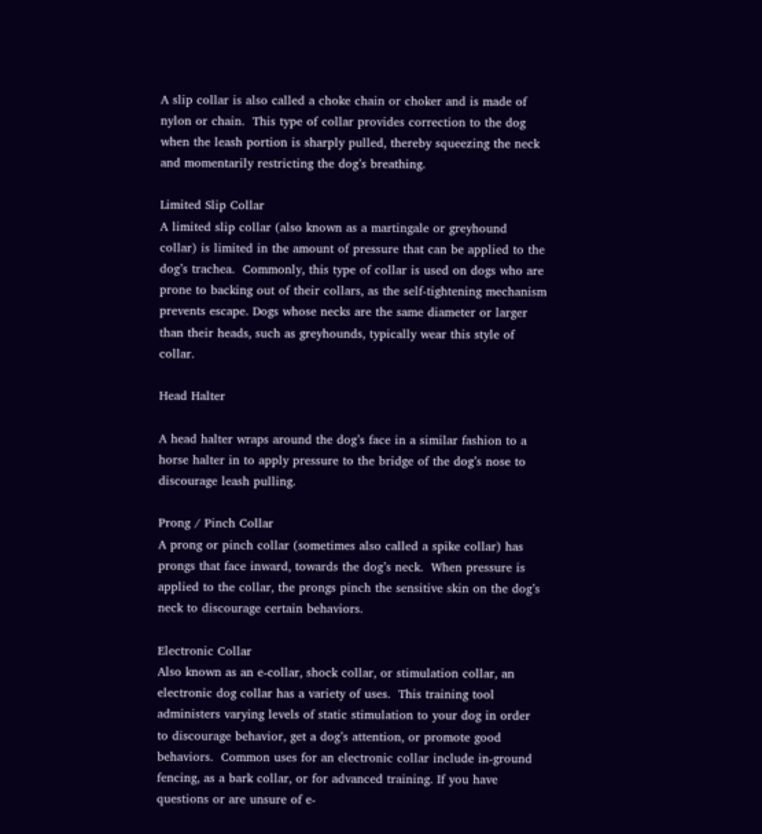A slip collar is also called a choke chain or choker and is made of nylon or chain.  This type of collar provides correction to the dog when the leash portion is sharply pulled, thereby squeezing the neck and momentarily restricting the dog’s breathing.

Limited Slip Collar
A limited slip collar (also known as a martingale or greyhound collar) is limited in the amount of pressure that can be applied to the dog’s trachea.  Commonly, this type of collar is used on dogs who are prone to backing out of their collars, as the self-tightening mechanism prevents escape. Dogs whose necks are the same diameter or larger than their heads, such as greyhounds, typically wear this style of collar.

Head Halter

A head halter wraps around the dog’s face in a similar fashion to a horse halter in to apply pressure to the bridge of the dog’s nose to discourage leash pulling.

Prong / Pinch Collar
A prong or pinch collar (sometimes also called a spike collar) has prongs that face inward, towards the dog’s neck.  When pressure is applied to the collar, the prongs pinch the sensitive skin on the dog’s neck to discourage certain behaviors.

Electronic Collar
Also known as an e-collar, shock collar, or stimulation collar, an electronic dog collar has a variety of uses.  This training tool administers varying levels of static stimulation to your dog in order to discourage behavior, get a dog’s attention, or promote good behaviors.  Common uses for an electronic collar include in-ground fencing, as a bark collar, or for advanced training. If you have questions or are unsure of e-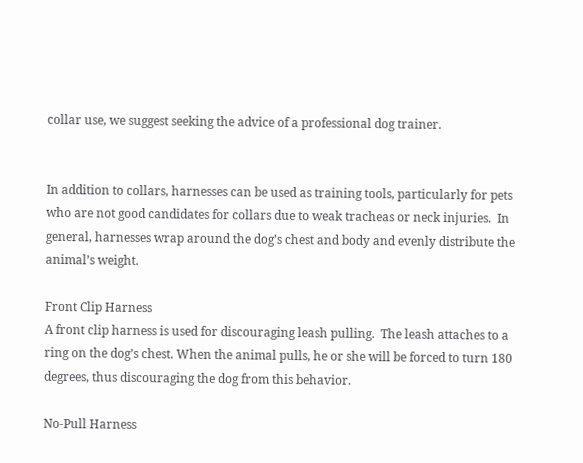collar use, we suggest seeking the advice of a professional dog trainer.


In addition to collars, harnesses can be used as training tools, particularly for pets who are not good candidates for collars due to weak tracheas or neck injuries.  In general, harnesses wrap around the dog’s chest and body and evenly distribute the animal’s weight.

Front Clip Harness
A front clip harness is used for discouraging leash pulling.  The leash attaches to a ring on the dog’s chest. When the animal pulls, he or she will be forced to turn 180 degrees, thus discouraging the dog from this behavior.

No-Pull Harness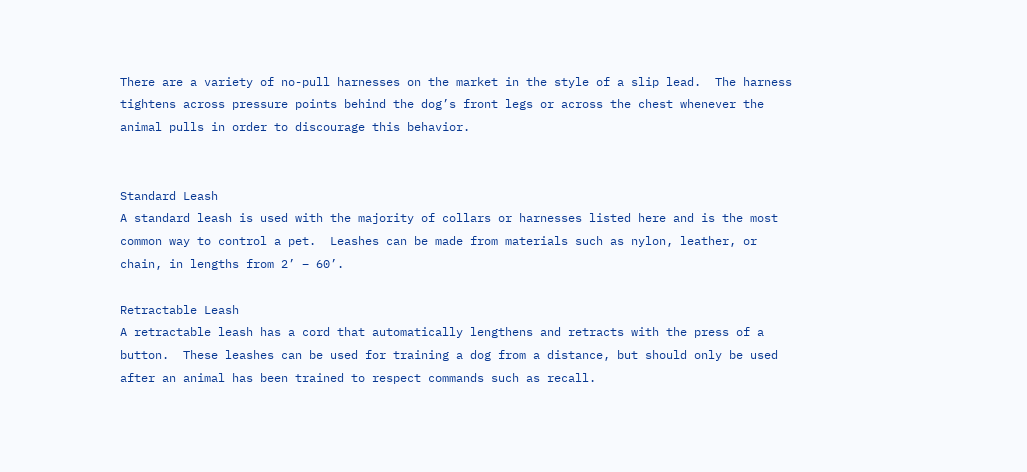There are a variety of no-pull harnesses on the market in the style of a slip lead.  The harness tightens across pressure points behind the dog’s front legs or across the chest whenever the animal pulls in order to discourage this behavior.


Standard Leash
A standard leash is used with the majority of collars or harnesses listed here and is the most common way to control a pet.  Leashes can be made from materials such as nylon, leather, or chain, in lengths from 2’ – 60’.

Retractable Leash
A retractable leash has a cord that automatically lengthens and retracts with the press of a button.  These leashes can be used for training a dog from a distance, but should only be used after an animal has been trained to respect commands such as recall.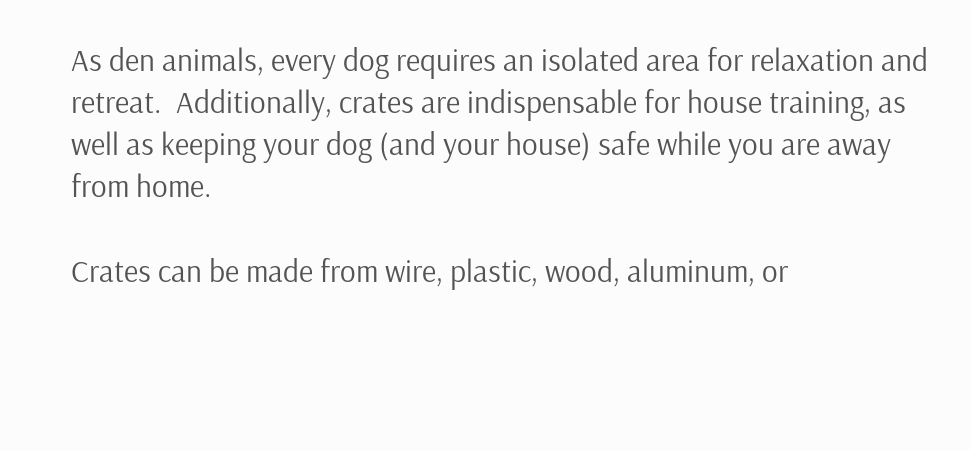As den animals, every dog requires an isolated area for relaxation and retreat.  Additionally, crates are indispensable for house training, as well as keeping your dog (and your house) safe while you are away from home.

Crates can be made from wire, plastic, wood, aluminum, or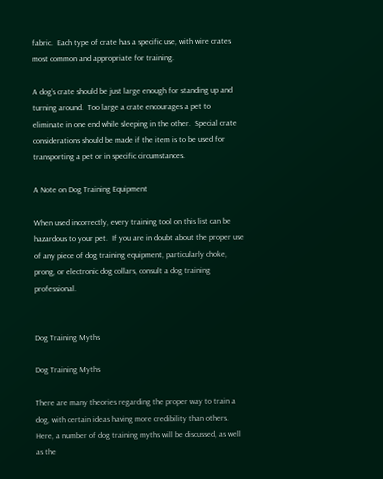fabric.  Each type of crate has a specific use, with wire crates most common and appropriate for training.

A dog’s crate should be just large enough for standing up and turning around.  Too large a crate encourages a pet to eliminate in one end while sleeping in the other.  Special crate considerations should be made if the item is to be used for transporting a pet or in specific circumstances.

A Note on Dog Training Equipment

When used incorrectly, every training tool on this list can be hazardous to your pet.  If you are in doubt about the proper use of any piece of dog training equipment, particularly choke, prong, or electronic dog collars, consult a dog training professional.


Dog Training Myths

Dog Training Myths

There are many theories regarding the proper way to train a dog, with certain ideas having more credibility than others.  Here, a number of dog training myths will be discussed, as well as the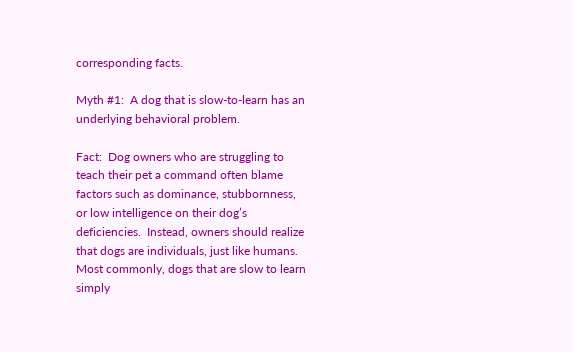corresponding facts.

Myth #1:  A dog that is slow-to-learn has an underlying behavioral problem.

Fact:  Dog owners who are struggling to teach their pet a command often blame factors such as dominance, stubbornness, or low intelligence on their dog’s deficiencies.  Instead, owners should realize that dogs are individuals, just like humans.  Most commonly, dogs that are slow to learn simply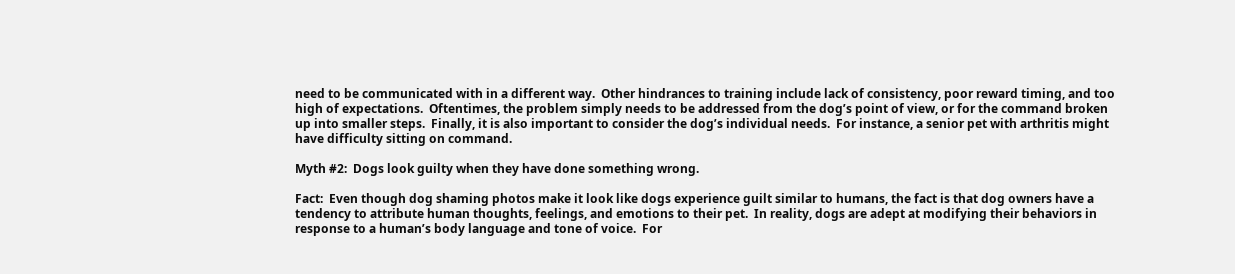need to be communicated with in a different way.  Other hindrances to training include lack of consistency, poor reward timing, and too high of expectations.  Oftentimes, the problem simply needs to be addressed from the dog’s point of view, or for the command broken up into smaller steps.  Finally, it is also important to consider the dog’s individual needs.  For instance, a senior pet with arthritis might have difficulty sitting on command.

Myth #2:  Dogs look guilty when they have done something wrong.

Fact:  Even though dog shaming photos make it look like dogs experience guilt similar to humans, the fact is that dog owners have a tendency to attribute human thoughts, feelings, and emotions to their pet.  In reality, dogs are adept at modifying their behaviors in response to a human’s body language and tone of voice.  For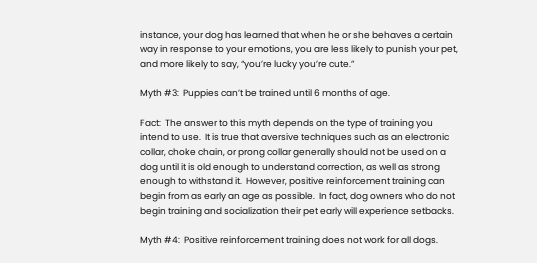instance, your dog has learned that when he or she behaves a certain way in response to your emotions, you are less likely to punish your pet, and more likely to say, “you’re lucky you’re cute.”

Myth #3:  Puppies can’t be trained until 6 months of age.

Fact:  The answer to this myth depends on the type of training you intend to use.  It is true that aversive techniques such as an electronic collar, choke chain, or prong collar generally should not be used on a dog until it is old enough to understand correction, as well as strong enough to withstand it.  However, positive reinforcement training can begin from as early an age as possible.  In fact, dog owners who do not begin training and socialization their pet early will experience setbacks.

Myth #4:  Positive reinforcement training does not work for all dogs.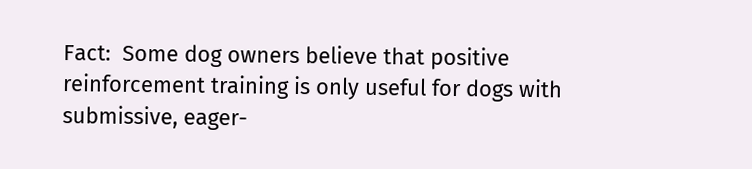Fact:  Some dog owners believe that positive reinforcement training is only useful for dogs with submissive, eager-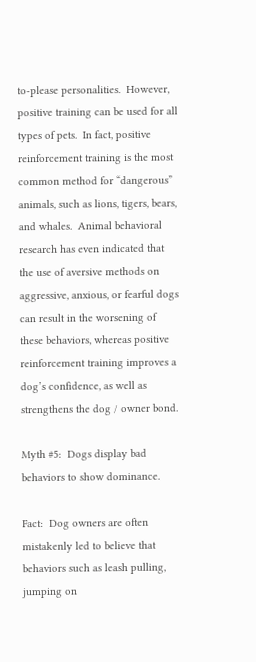to-please personalities.  However, positive training can be used for all types of pets.  In fact, positive reinforcement training is the most common method for “dangerous” animals, such as lions, tigers, bears, and whales.  Animal behavioral research has even indicated that the use of aversive methods on aggressive, anxious, or fearful dogs can result in the worsening of these behaviors, whereas positive reinforcement training improves a dog’s confidence, as well as strengthens the dog / owner bond.

Myth #5:  Dogs display bad behaviors to show dominance.

Fact:  Dog owners are often mistakenly led to believe that behaviors such as leash pulling, jumping on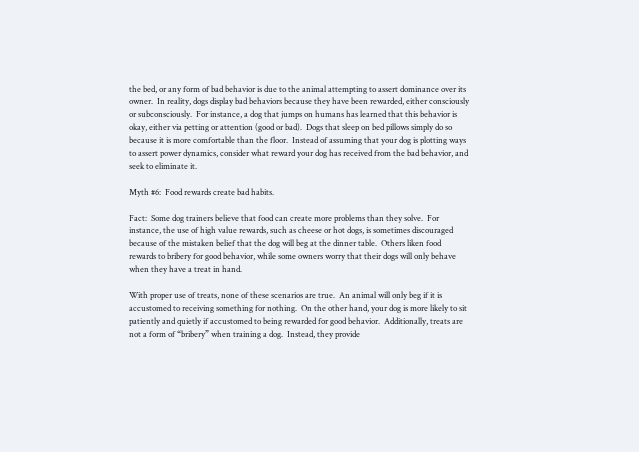the bed, or any form of bad behavior is due to the animal attempting to assert dominance over its owner.  In reality, dogs display bad behaviors because they have been rewarded, either consciously or subconsciously.  For instance, a dog that jumps on humans has learned that this behavior is okay, either via petting or attention (good or bad).  Dogs that sleep on bed pillows simply do so because it is more comfortable than the floor.  Instead of assuming that your dog is plotting ways to assert power dynamics, consider what reward your dog has received from the bad behavior, and seek to eliminate it.

Myth #6:  Food rewards create bad habits.

Fact:  Some dog trainers believe that food can create more problems than they solve.  For instance, the use of high value rewards, such as cheese or hot dogs, is sometimes discouraged because of the mistaken belief that the dog will beg at the dinner table.  Others liken food rewards to bribery for good behavior, while some owners worry that their dogs will only behave when they have a treat in hand.

With proper use of treats, none of these scenarios are true.  An animal will only beg if it is accustomed to receiving something for nothing.  On the other hand, your dog is more likely to sit patiently and quietly if accustomed to being rewarded for good behavior.  Additionally, treats are not a form of “bribery” when training a dog.  Instead, they provide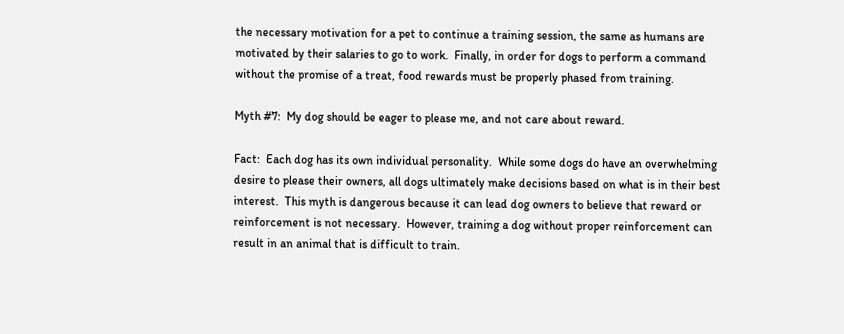the necessary motivation for a pet to continue a training session, the same as humans are motivated by their salaries to go to work.  Finally, in order for dogs to perform a command without the promise of a treat, food rewards must be properly phased from training.

Myth #7:  My dog should be eager to please me, and not care about reward.

Fact:  Each dog has its own individual personality.  While some dogs do have an overwhelming desire to please their owners, all dogs ultimately make decisions based on what is in their best interest.  This myth is dangerous because it can lead dog owners to believe that reward or reinforcement is not necessary.  However, training a dog without proper reinforcement can result in an animal that is difficult to train.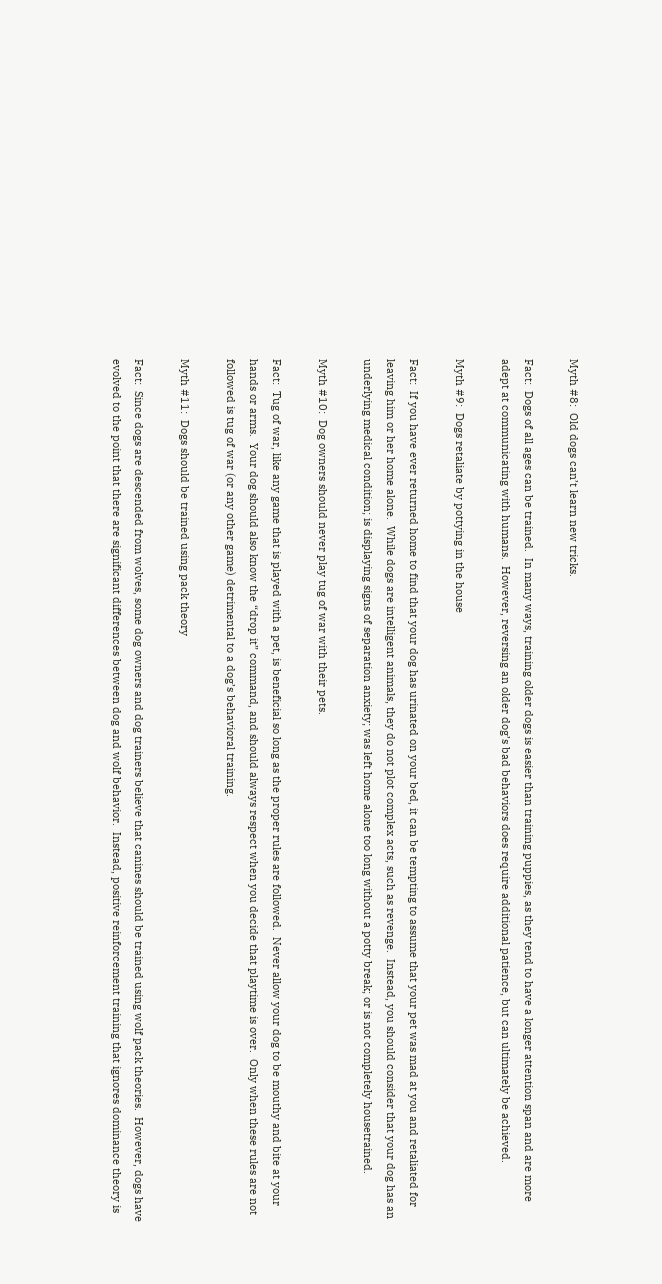Myth #8:  Old dogs can’t learn new tricks.

Fact:  Dogs of all ages can be trained.  In many ways, training older dogs is easier than training puppies, as they tend to have a longer attention span and are more adept at communicating with humans.  However, reversing an older dog’s bad behaviors does require additional patience, but can ultimately be achieved.

Myth #9:  Dogs retaliate by pottying in the house

Fact:  If you have ever returned home to find that your dog has urinated on your bed, it can be tempting to assume that your pet was mad at you and retaliated for leaving him or her home alone.  While dogs are intelligent animals, they do not plot complex acts, such as revenge.  Instead, you should consider that your dog has an underlying medical condition; is displaying signs of separation anxiety; was left home alone too long without a potty break; or is not completely housetrained.

Myth #10:  Dog owners should never play tug of war with their pets.

Fact:  Tug of war, like any game that is played with a pet, is beneficial so long as the proper rules are followed.  Never allow your dog to be mouthy and bite at your hands or arms.  Your dog should also know the “drop it” command, and should always respect when you decide that playtime is over.  Only when these rules are not followed is tug of war (or any other game) detrimental to a dog’s behavioral training.

Myth #11:  Dogs should be trained using pack theory

Fact:  Since dogs are descended from wolves, some dog owners and dog trainers believe that canines should be trained using wolf pack theories.  However, dogs have evolved to the point that there are significant differences between dog and wolf behavior.  Instead, positive reinforcement training that ignores dominance theory is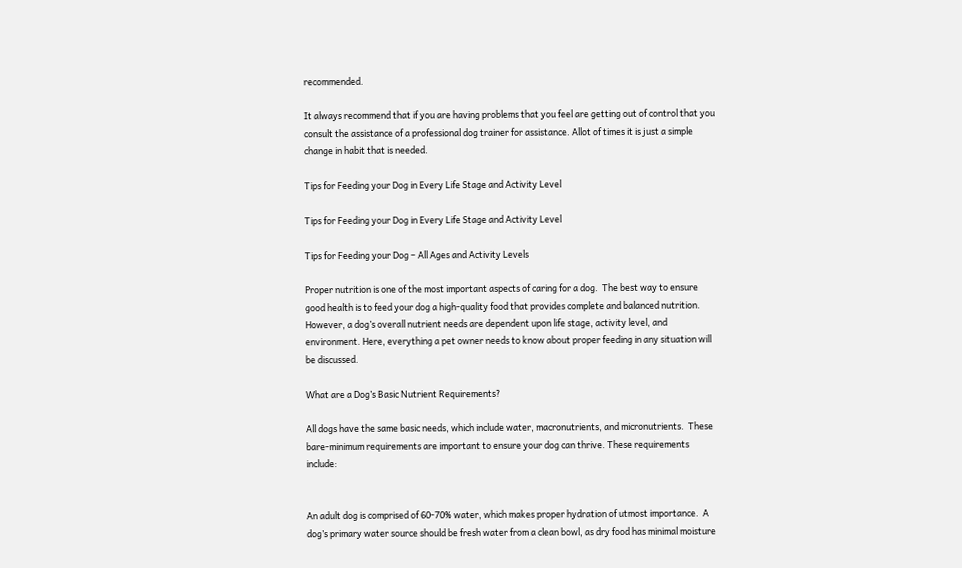recommended.

It always recommend that if you are having problems that you feel are getting out of control that you consult the assistance of a professional dog trainer for assistance. Allot of times it is just a simple change in habit that is needed.

Tips for Feeding your Dog in Every Life Stage and Activity Level

Tips for Feeding your Dog in Every Life Stage and Activity Level

Tips for Feeding your Dog – All Ages and Activity Levels

Proper nutrition is one of the most important aspects of caring for a dog.  The best way to ensure good health is to feed your dog a high-quality food that provides complete and balanced nutrition.  However, a dog’s overall nutrient needs are dependent upon life stage, activity level, and environment. Here, everything a pet owner needs to know about proper feeding in any situation will be discussed.

What are a Dog’s Basic Nutrient Requirements?

All dogs have the same basic needs, which include water, macronutrients, and micronutrients.  These bare-minimum requirements are important to ensure your dog can thrive. These requirements include:


An adult dog is comprised of 60-70% water, which makes proper hydration of utmost importance.  A dog’s primary water source should be fresh water from a clean bowl, as dry food has minimal moisture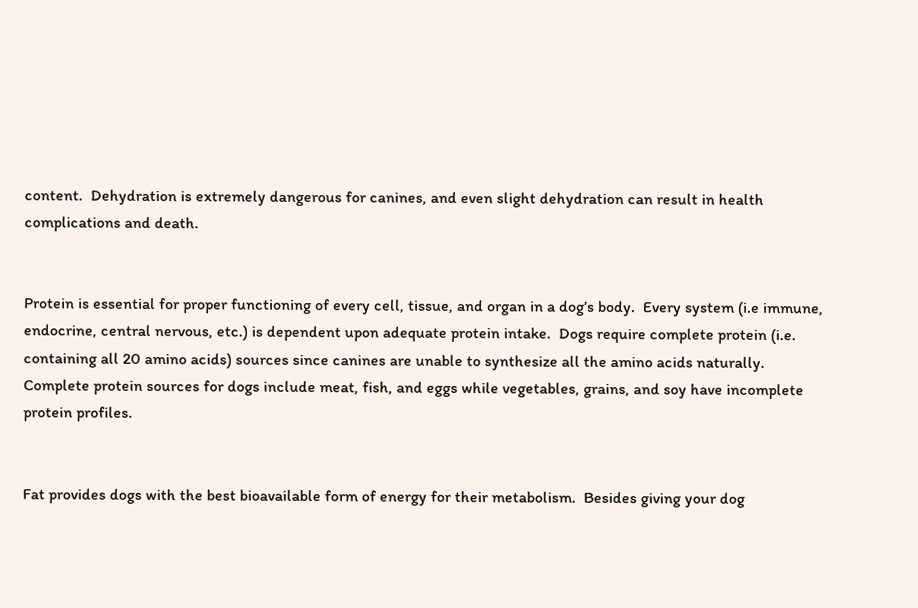content.  Dehydration is extremely dangerous for canines, and even slight dehydration can result in health complications and death.


Protein is essential for proper functioning of every cell, tissue, and organ in a dog’s body.  Every system (i.e immune, endocrine, central nervous, etc.) is dependent upon adequate protein intake.  Dogs require complete protein (i.e. containing all 20 amino acids) sources since canines are unable to synthesize all the amino acids naturally.  Complete protein sources for dogs include meat, fish, and eggs while vegetables, grains, and soy have incomplete protein profiles.


Fat provides dogs with the best bioavailable form of energy for their metabolism.  Besides giving your dog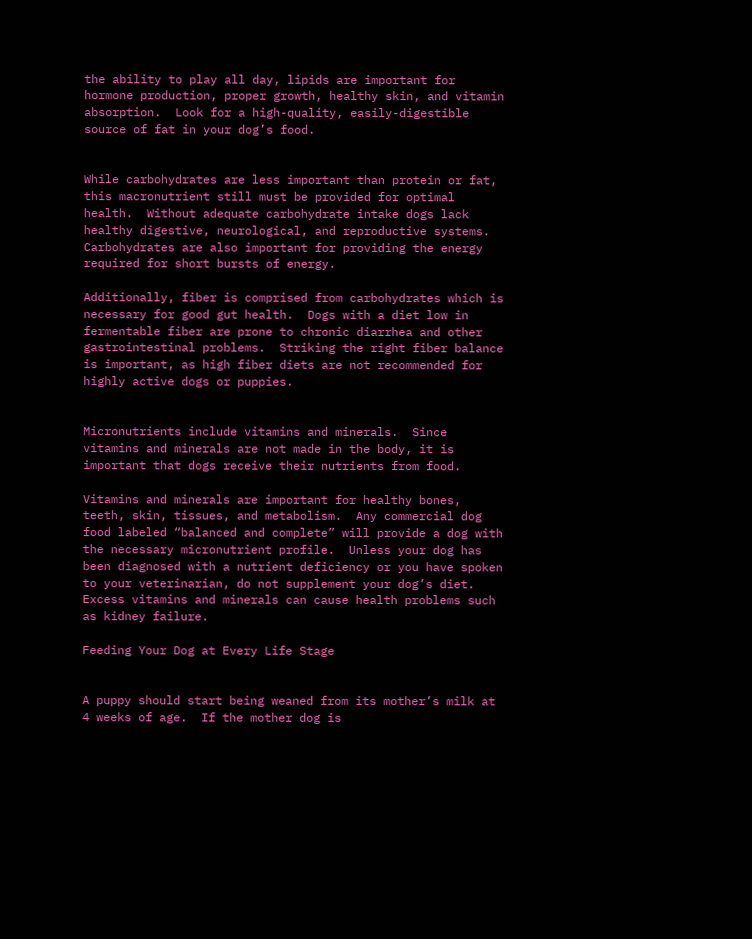the ability to play all day, lipids are important for hormone production, proper growth, healthy skin, and vitamin absorption.  Look for a high-quality, easily-digestible source of fat in your dog’s food.


While carbohydrates are less important than protein or fat, this macronutrient still must be provided for optimal health.  Without adequate carbohydrate intake dogs lack healthy digestive, neurological, and reproductive systems. Carbohydrates are also important for providing the energy required for short bursts of energy.

Additionally, fiber is comprised from carbohydrates which is necessary for good gut health.  Dogs with a diet low in fermentable fiber are prone to chronic diarrhea and other gastrointestinal problems.  Striking the right fiber balance is important, as high fiber diets are not recommended for highly active dogs or puppies.


Micronutrients include vitamins and minerals.  Since vitamins and minerals are not made in the body, it is important that dogs receive their nutrients from food.

Vitamins and minerals are important for healthy bones, teeth, skin, tissues, and metabolism.  Any commercial dog food labeled “balanced and complete” will provide a dog with the necessary micronutrient profile.  Unless your dog has been diagnosed with a nutrient deficiency or you have spoken to your veterinarian, do not supplement your dog’s diet.  Excess vitamins and minerals can cause health problems such as kidney failure.

Feeding Your Dog at Every Life Stage


A puppy should start being weaned from its mother’s milk at 4 weeks of age.  If the mother dog is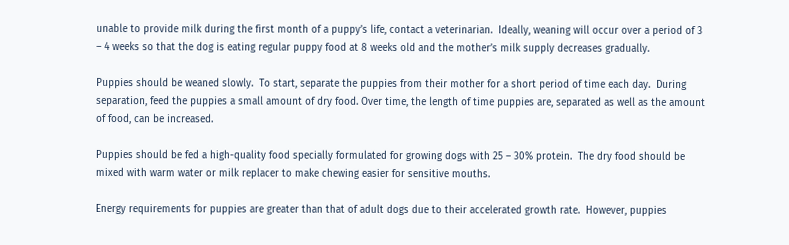unable to provide milk during the first month of a puppy’s life, contact a veterinarian.  Ideally, weaning will occur over a period of 3 – 4 weeks so that the dog is eating regular puppy food at 8 weeks old and the mother’s milk supply decreases gradually.

Puppies should be weaned slowly.  To start, separate the puppies from their mother for a short period of time each day.  During separation, feed the puppies a small amount of dry food. Over time, the length of time puppies are, separated as well as the amount of food, can be increased.

Puppies should be fed a high-quality food specially formulated for growing dogs with 25 – 30% protein.  The dry food should be mixed with warm water or milk replacer to make chewing easier for sensitive mouths.

Energy requirements for puppies are greater than that of adult dogs due to their accelerated growth rate.  However, puppies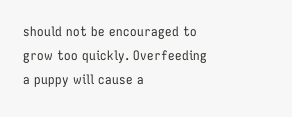should not be encouraged to grow too quickly. Overfeeding a puppy will cause a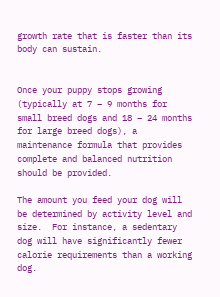growth rate that is faster than its body can sustain.


Once your puppy stops growing (typically at 7 – 9 months for small breed dogs and 18 – 24 months for large breed dogs), a maintenance formula that provides complete and balanced nutrition should be provided.

The amount you feed your dog will be determined by activity level and size.  For instance, a sedentary dog will have significantly fewer calorie requirements than a working dog.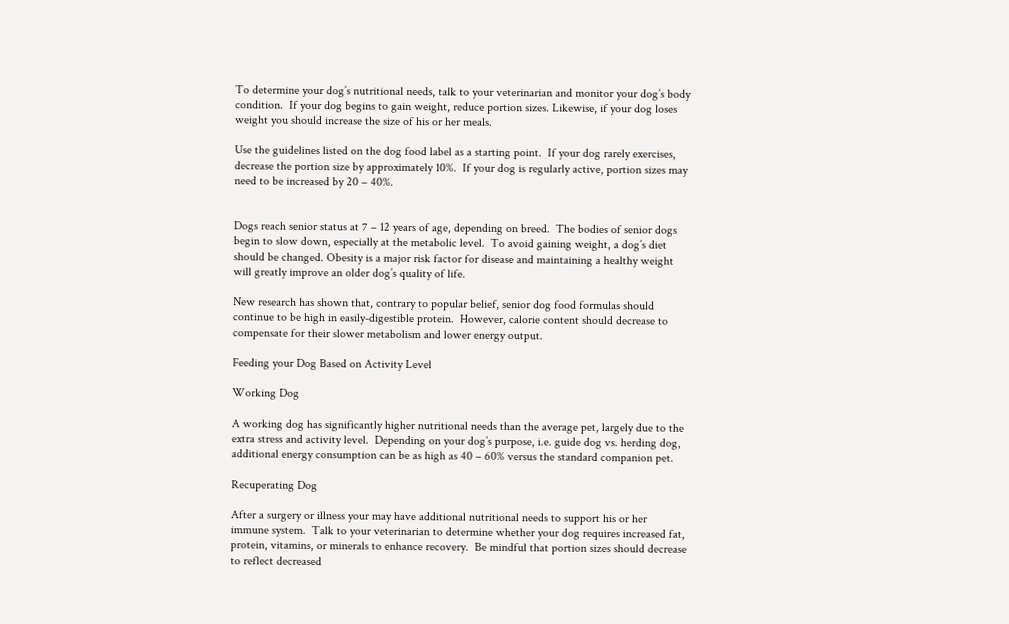To determine your dog’s nutritional needs, talk to your veterinarian and monitor your dog’s body condition.  If your dog begins to gain weight, reduce portion sizes. Likewise, if your dog loses weight you should increase the size of his or her meals.

Use the guidelines listed on the dog food label as a starting point.  If your dog rarely exercises, decrease the portion size by approximately 10%.  If your dog is regularly active, portion sizes may need to be increased by 20 – 40%.


Dogs reach senior status at 7 – 12 years of age, depending on breed.  The bodies of senior dogs begin to slow down, especially at the metabolic level.  To avoid gaining weight, a dog’s diet should be changed. Obesity is a major risk factor for disease and maintaining a healthy weight will greatly improve an older dog’s quality of life.

New research has shown that, contrary to popular belief, senior dog food formulas should continue to be high in easily-digestible protein.  However, calorie content should decrease to compensate for their slower metabolism and lower energy output.

Feeding your Dog Based on Activity Level

Working Dog

A working dog has significantly higher nutritional needs than the average pet, largely due to the extra stress and activity level.  Depending on your dog’s purpose, i.e. guide dog vs. herding dog, additional energy consumption can be as high as 40 – 60% versus the standard companion pet.

Recuperating Dog

After a surgery or illness your may have additional nutritional needs to support his or her immune system.  Talk to your veterinarian to determine whether your dog requires increased fat, protein, vitamins, or minerals to enhance recovery.  Be mindful that portion sizes should decrease to reflect decreased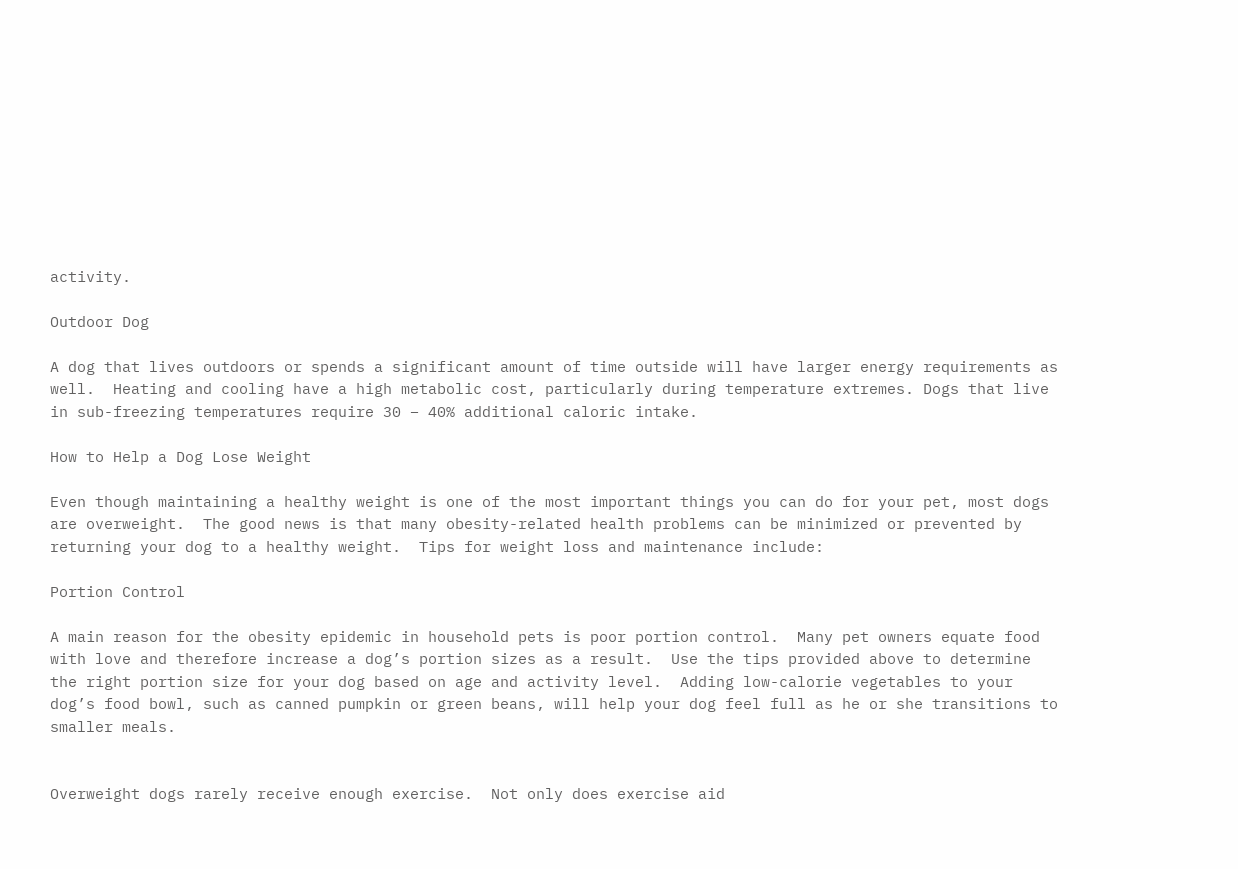activity.

Outdoor Dog

A dog that lives outdoors or spends a significant amount of time outside will have larger energy requirements as well.  Heating and cooling have a high metabolic cost, particularly during temperature extremes. Dogs that live in sub-freezing temperatures require 30 – 40% additional caloric intake.

How to Help a Dog Lose Weight

Even though maintaining a healthy weight is one of the most important things you can do for your pet, most dogs are overweight.  The good news is that many obesity-related health problems can be minimized or prevented by returning your dog to a healthy weight.  Tips for weight loss and maintenance include:

Portion Control

A main reason for the obesity epidemic in household pets is poor portion control.  Many pet owners equate food with love and therefore increase a dog’s portion sizes as a result.  Use the tips provided above to determine the right portion size for your dog based on age and activity level.  Adding low-calorie vegetables to your dog’s food bowl, such as canned pumpkin or green beans, will help your dog feel full as he or she transitions to smaller meals.


Overweight dogs rarely receive enough exercise.  Not only does exercise aid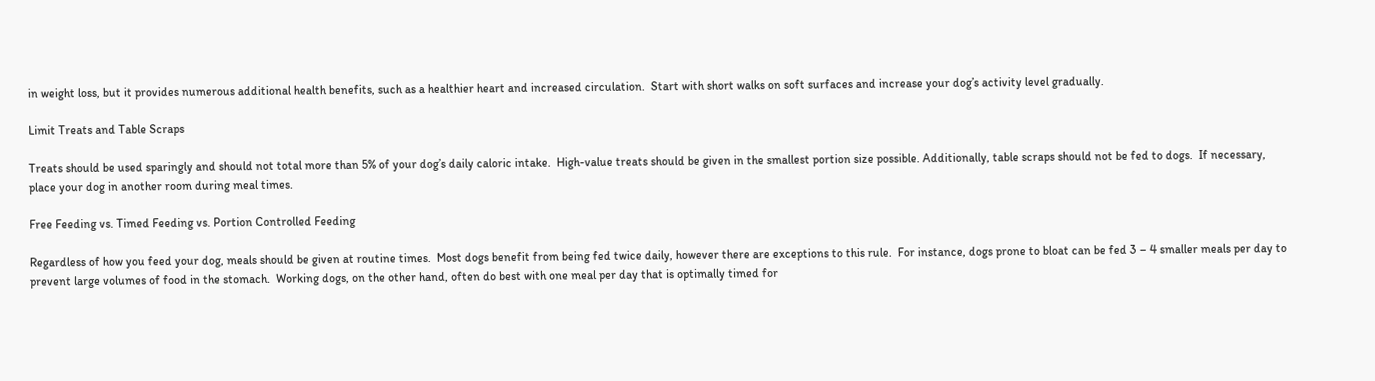in weight loss, but it provides numerous additional health benefits, such as a healthier heart and increased circulation.  Start with short walks on soft surfaces and increase your dog’s activity level gradually.

Limit Treats and Table Scraps

Treats should be used sparingly and should not total more than 5% of your dog’s daily caloric intake.  High-value treats should be given in the smallest portion size possible. Additionally, table scraps should not be fed to dogs.  If necessary, place your dog in another room during meal times.

Free Feeding vs. Timed Feeding vs. Portion Controlled Feeding

Regardless of how you feed your dog, meals should be given at routine times.  Most dogs benefit from being fed twice daily, however there are exceptions to this rule.  For instance, dogs prone to bloat can be fed 3 – 4 smaller meals per day to prevent large volumes of food in the stomach.  Working dogs, on the other hand, often do best with one meal per day that is optimally timed for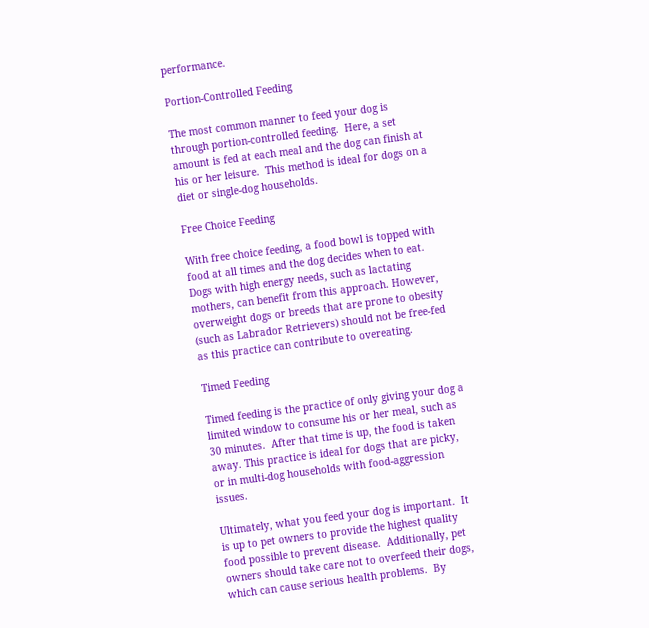performance.

Portion-Controlled Feeding

The most common manner to feed your dog is through portion-controlled feeding.  Here, a set amount is fed at each meal and the dog can finish at his or her leisure.  This method is ideal for dogs on a diet or single-dog households.

Free Choice Feeding

With free choice feeding, a food bowl is topped with food at all times and the dog decides when to eat.  Dogs with high energy needs, such as lactating mothers, can benefit from this approach. However, overweight dogs or breeds that are prone to obesity (such as Labrador Retrievers) should not be free-fed as this practice can contribute to overeating.

Timed Feeding

Timed feeding is the practice of only giving your dog a limited window to consume his or her meal, such as 30 minutes.  After that time is up, the food is taken away. This practice is ideal for dogs that are picky, or in multi-dog households with food-aggression issues.

Ultimately, what you feed your dog is important.  It is up to pet owners to provide the highest quality food possible to prevent disease.  Additionally, pet owners should take care not to overfeed their dogs, which can cause serious health problems.  By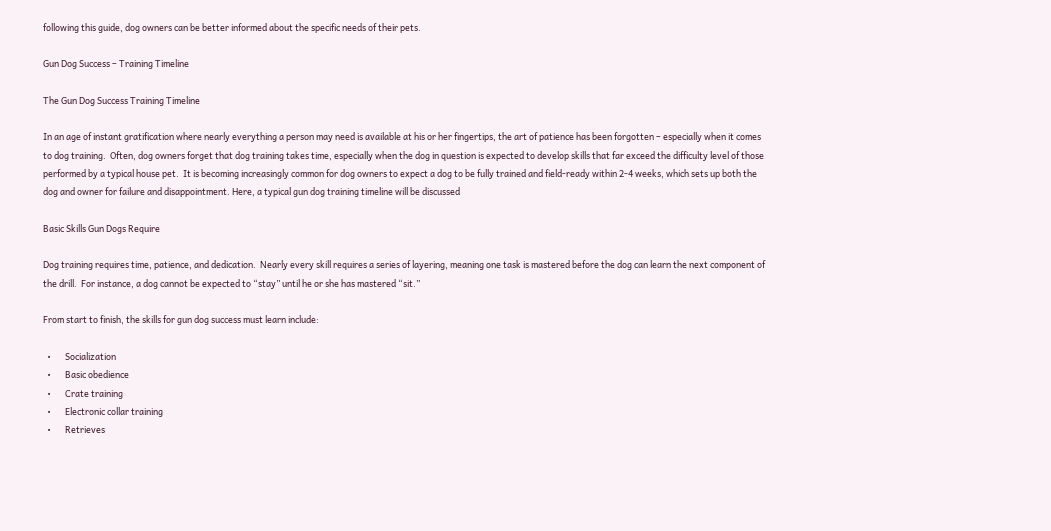following this guide, dog owners can be better informed about the specific needs of their pets.

Gun Dog Success – Training Timeline

The Gun Dog Success Training Timeline

In an age of instant gratification where nearly everything a person may need is available at his or her fingertips, the art of patience has been forgotten – especially when it comes to dog training.  Often, dog owners forget that dog training takes time, especially when the dog in question is expected to develop skills that far exceed the difficulty level of those performed by a typical house pet.  It is becoming increasingly common for dog owners to expect a dog to be fully trained and field-ready within 2-4 weeks, which sets up both the dog and owner for failure and disappointment. Here, a typical gun dog training timeline will be discussed

Basic Skills Gun Dogs Require

Dog training requires time, patience, and dedication.  Nearly every skill requires a series of layering, meaning one task is mastered before the dog can learn the next component of the drill.  For instance, a dog cannot be expected to “stay” until he or she has mastered “sit.”

From start to finish, the skills for gun dog success must learn include:

  •       Socialization
  •       Basic obedience
  •       Crate training
  •       Electronic collar training
  •       Retrieves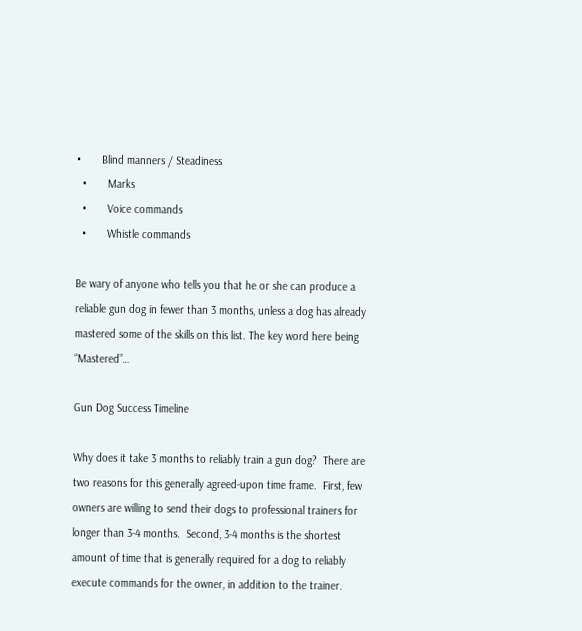•       Blind manners / Steadiness
  •       Marks
  •       Voice commands
  •       Whistle commands

Be wary of anyone who tells you that he or she can produce a reliable gun dog in fewer than 3 months, unless a dog has already mastered some of the skills on this list. The key word here being “Mastered”…

Gun Dog Success Timeline

Why does it take 3 months to reliably train a gun dog?  There are two reasons for this generally agreed-upon time frame.  First, few owners are willing to send their dogs to professional trainers for longer than 3-4 months.  Second, 3-4 months is the shortest amount of time that is generally required for a dog to reliably execute commands for the owner, in addition to the trainer.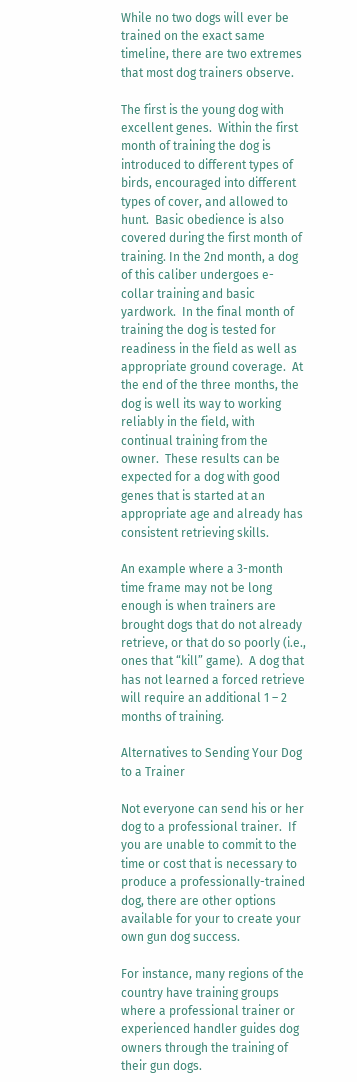While no two dogs will ever be trained on the exact same timeline, there are two extremes that most dog trainers observe.

The first is the young dog with excellent genes.  Within the first month of training the dog is introduced to different types of birds, encouraged into different types of cover, and allowed to hunt.  Basic obedience is also covered during the first month of training. In the 2nd month, a dog of this caliber undergoes e-collar training and basic yardwork.  In the final month of training the dog is tested for readiness in the field as well as appropriate ground coverage.  At the end of the three months, the dog is well its way to working reliably in the field, with continual training from the owner.  These results can be expected for a dog with good genes that is started at an appropriate age and already has consistent retrieving skills.

An example where a 3-month time frame may not be long enough is when trainers are brought dogs that do not already retrieve, or that do so poorly (i.e., ones that “kill” game).  A dog that has not learned a forced retrieve will require an additional 1 – 2 months of training.

Alternatives to Sending Your Dog to a Trainer

Not everyone can send his or her dog to a professional trainer.  If you are unable to commit to the time or cost that is necessary to produce a professionally-trained dog, there are other options available for your to create your own gun dog success.

For instance, many regions of the country have training groups where a professional trainer or experienced handler guides dog owners through the training of their gun dogs.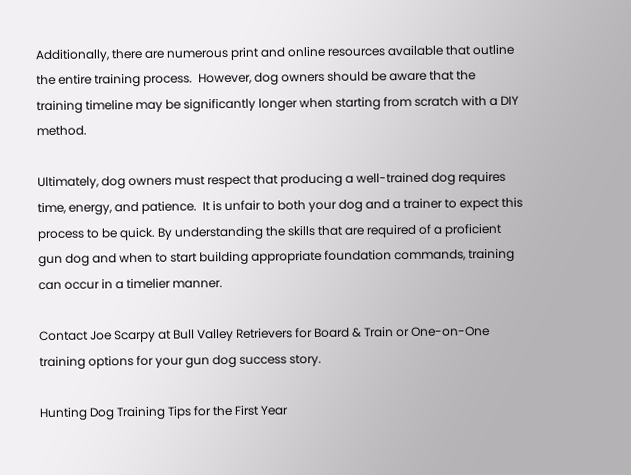Additionally, there are numerous print and online resources available that outline the entire training process.  However, dog owners should be aware that the training timeline may be significantly longer when starting from scratch with a DIY method.

Ultimately, dog owners must respect that producing a well-trained dog requires time, energy, and patience.  It is unfair to both your dog and a trainer to expect this process to be quick. By understanding the skills that are required of a proficient gun dog and when to start building appropriate foundation commands, training can occur in a timelier manner.

Contact Joe Scarpy at Bull Valley Retrievers for Board & Train or One-on-One training options for your gun dog success story.

Hunting Dog Training Tips for the First Year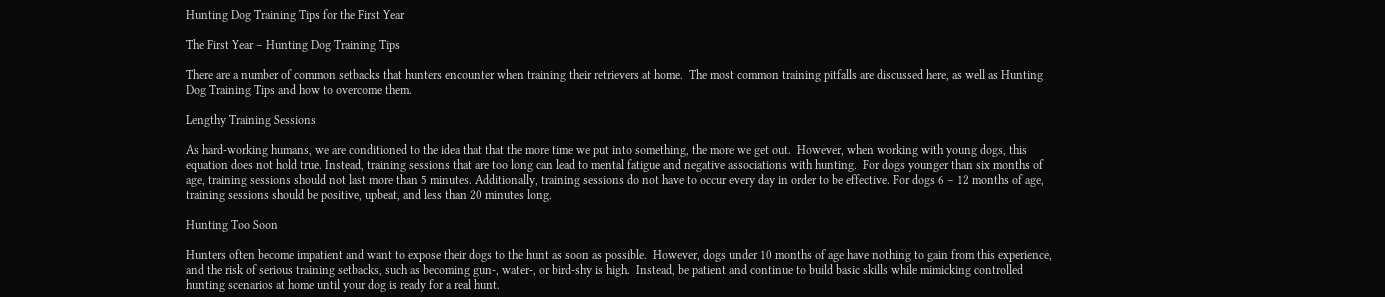Hunting Dog Training Tips for the First Year

The First Year – Hunting Dog Training Tips

There are a number of common setbacks that hunters encounter when training their retrievers at home.  The most common training pitfalls are discussed here, as well as Hunting Dog Training Tips and how to overcome them.

Lengthy Training Sessions

As hard-working humans, we are conditioned to the idea that that the more time we put into something, the more we get out.  However, when working with young dogs, this equation does not hold true. Instead, training sessions that are too long can lead to mental fatigue and negative associations with hunting.  For dogs younger than six months of age, training sessions should not last more than 5 minutes. Additionally, training sessions do not have to occur every day in order to be effective. For dogs 6 – 12 months of age, training sessions should be positive, upbeat, and less than 20 minutes long.

Hunting Too Soon

Hunters often become impatient and want to expose their dogs to the hunt as soon as possible.  However, dogs under 10 months of age have nothing to gain from this experience, and the risk of serious training setbacks, such as becoming gun-, water-, or bird-shy is high.  Instead, be patient and continue to build basic skills while mimicking controlled hunting scenarios at home until your dog is ready for a real hunt.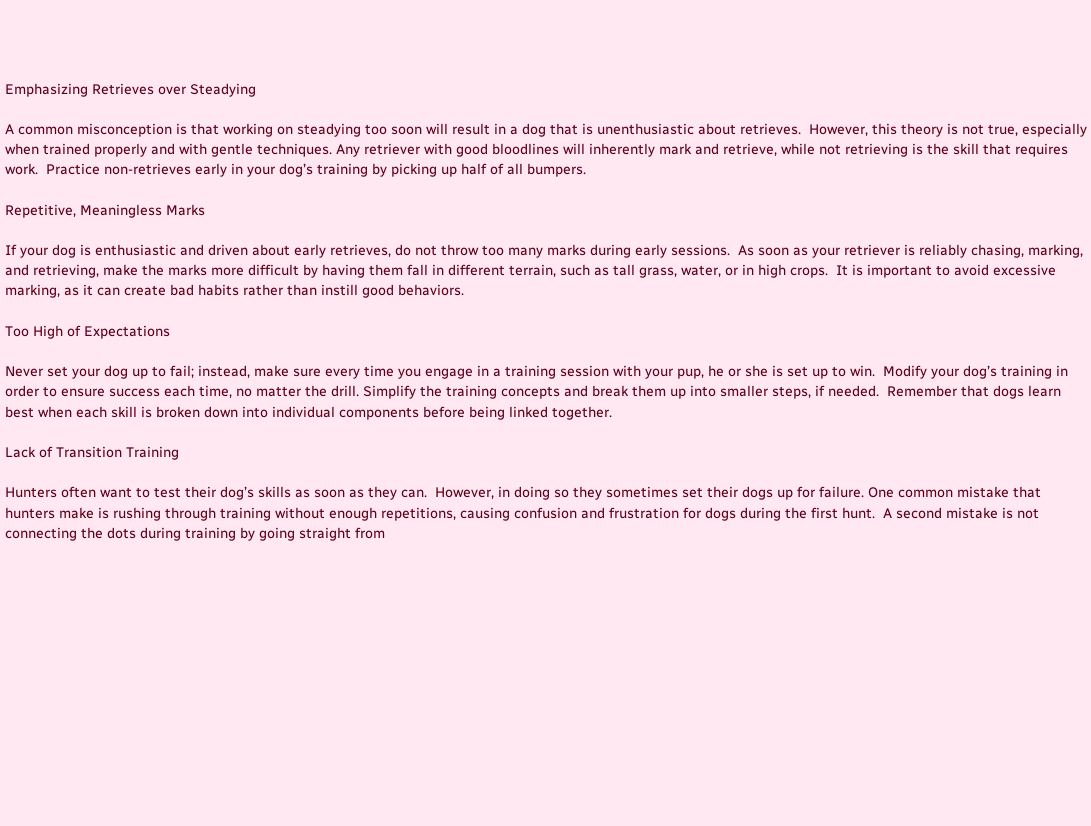Emphasizing Retrieves over Steadying

A common misconception is that working on steadying too soon will result in a dog that is unenthusiastic about retrieves.  However, this theory is not true, especially when trained properly and with gentle techniques. Any retriever with good bloodlines will inherently mark and retrieve, while not retrieving is the skill that requires work.  Practice non-retrieves early in your dog’s training by picking up half of all bumpers.

Repetitive, Meaningless Marks

If your dog is enthusiastic and driven about early retrieves, do not throw too many marks during early sessions.  As soon as your retriever is reliably chasing, marking, and retrieving, make the marks more difficult by having them fall in different terrain, such as tall grass, water, or in high crops.  It is important to avoid excessive marking, as it can create bad habits rather than instill good behaviors.

Too High of Expectations

Never set your dog up to fail; instead, make sure every time you engage in a training session with your pup, he or she is set up to win.  Modify your dog’s training in order to ensure success each time, no matter the drill. Simplify the training concepts and break them up into smaller steps, if needed.  Remember that dogs learn best when each skill is broken down into individual components before being linked together.

Lack of Transition Training

Hunters often want to test their dog’s skills as soon as they can.  However, in doing so they sometimes set their dogs up for failure. One common mistake that hunters make is rushing through training without enough repetitions, causing confusion and frustration for dogs during the first hunt.  A second mistake is not connecting the dots during training by going straight from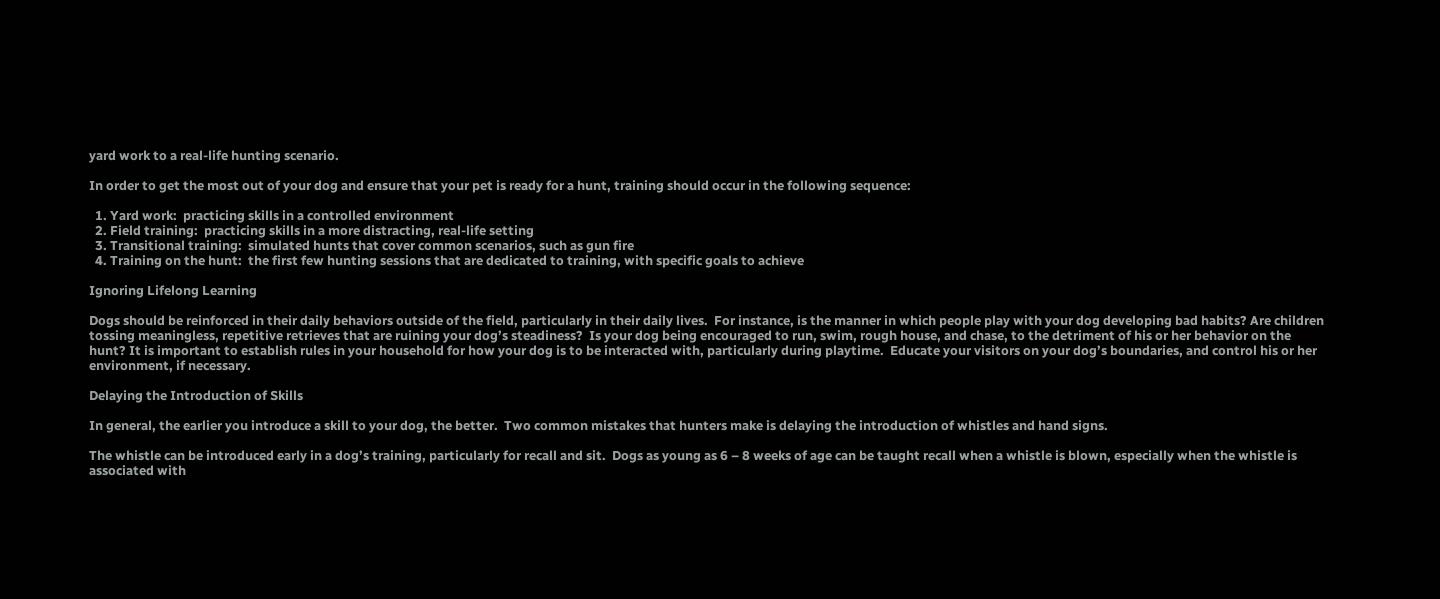yard work to a real-life hunting scenario.

In order to get the most out of your dog and ensure that your pet is ready for a hunt, training should occur in the following sequence:

  1. Yard work:  practicing skills in a controlled environment
  2. Field training:  practicing skills in a more distracting, real-life setting
  3. Transitional training:  simulated hunts that cover common scenarios, such as gun fire
  4. Training on the hunt:  the first few hunting sessions that are dedicated to training, with specific goals to achieve

Ignoring Lifelong Learning

Dogs should be reinforced in their daily behaviors outside of the field, particularly in their daily lives.  For instance, is the manner in which people play with your dog developing bad habits? Are children tossing meaningless, repetitive retrieves that are ruining your dog’s steadiness?  Is your dog being encouraged to run, swim, rough house, and chase, to the detriment of his or her behavior on the hunt? It is important to establish rules in your household for how your dog is to be interacted with, particularly during playtime.  Educate your visitors on your dog’s boundaries, and control his or her environment, if necessary.

Delaying the Introduction of Skills

In general, the earlier you introduce a skill to your dog, the better.  Two common mistakes that hunters make is delaying the introduction of whistles and hand signs.

The whistle can be introduced early in a dog’s training, particularly for recall and sit.  Dogs as young as 6 – 8 weeks of age can be taught recall when a whistle is blown, especially when the whistle is associated with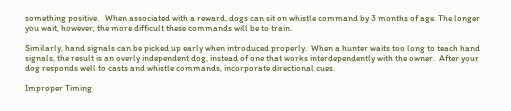something positive.   When associated with a reward, dogs can sit on whistle command by 3 months of age. The longer you wait, however, the more difficult these commands will be to train.

Similarly, hand signals can be picked up early when introduced properly.  When a hunter waits too long to teach hand signals, the result is an overly independent dog, instead of one that works interdependently with the owner.  After your dog responds well to casts and whistle commands, incorporate directional cues.

Improper Timing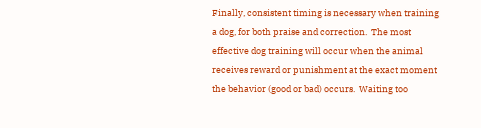Finally, consistent timing is necessary when training a dog, for both praise and correction.  The most effective dog training will occur when the animal receives reward or punishment at the exact moment the behavior (good or bad) occurs.  Waiting too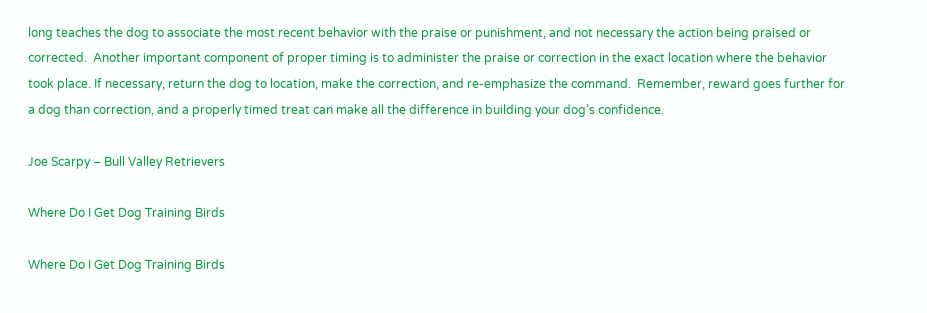long teaches the dog to associate the most recent behavior with the praise or punishment, and not necessary the action being praised or corrected.  Another important component of proper timing is to administer the praise or correction in the exact location where the behavior took place. If necessary, return the dog to location, make the correction, and re-emphasize the command.  Remember, reward goes further for a dog than correction, and a properly timed treat can make all the difference in building your dog’s confidence.

Joe Scarpy – Bull Valley Retrievers

Where Do I Get Dog Training Birds

Where Do I Get Dog Training Birds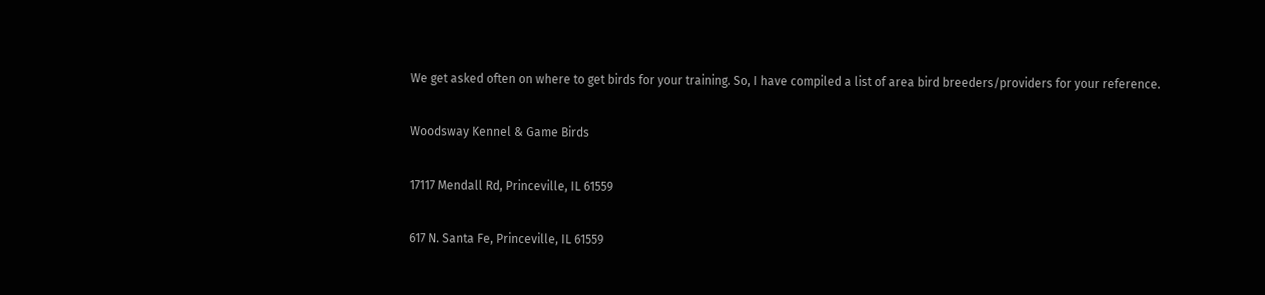We get asked often on where to get birds for your training. So, I have compiled a list of area bird breeders/providers for your reference.

Woodsway Kennel & Game Birds

17117 Mendall Rd, Princeville, IL 61559

617 N. Santa Fe, Princeville, IL 61559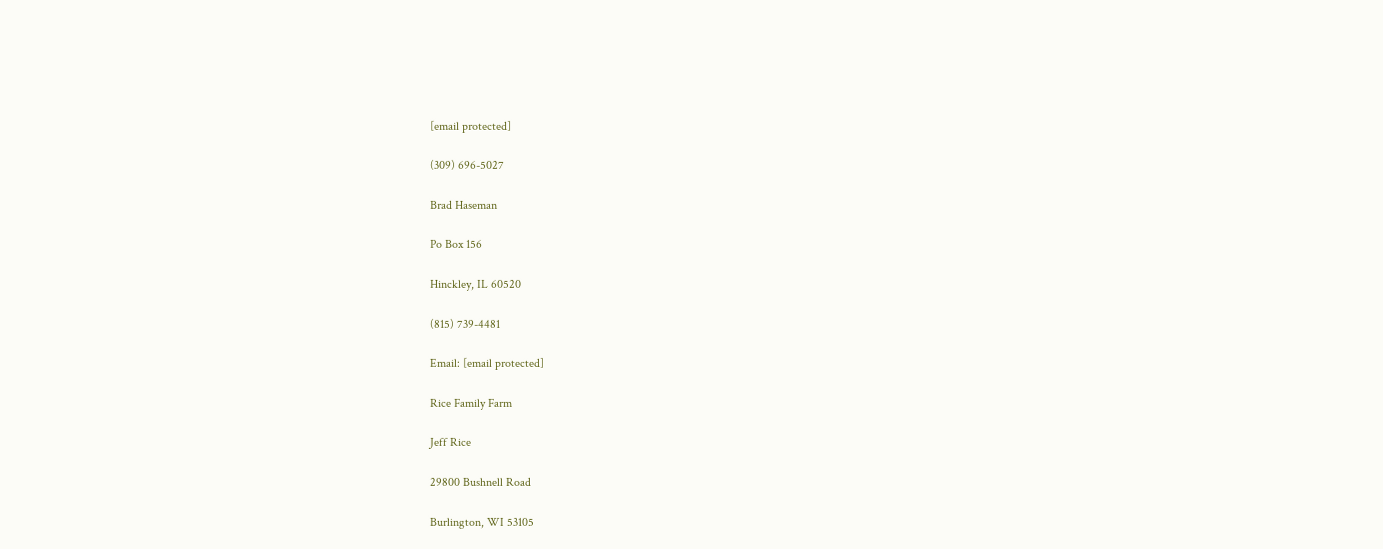[email protected]

(309) 696-5027

Brad Haseman

Po Box 156

Hinckley, IL 60520

(815) 739-4481

Email: [email protected]

Rice Family Farm

Jeff Rice

29800 Bushnell Road

Burlington, WI 53105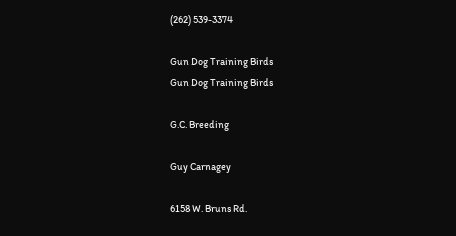(262) 539-3374

Gun Dog Training Birds
Gun Dog Training Birds

G.C. Breeding

Guy Carnagey

6158 W. Bruns Rd.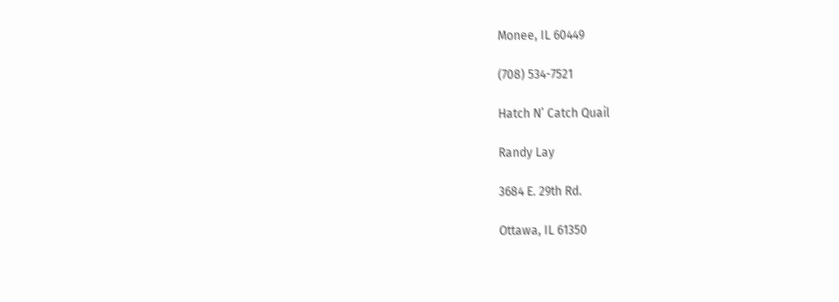Monee, IL 60449

(708) 534-7521

Hatch N’ Catch Quail

Randy Lay

3684 E. 29th Rd.

Ottawa, IL 61350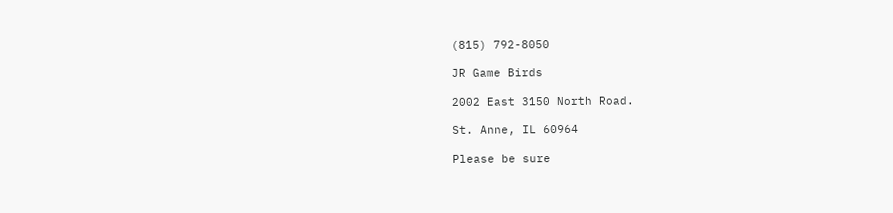(815) 792-8050

JR Game Birds

2002 East 3150 North Road.

St. Anne, IL 60964

Please be sure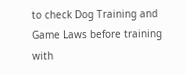to check Dog Training and Game Laws before training with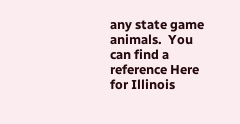any state game animals.  You can find a reference Here for Illinois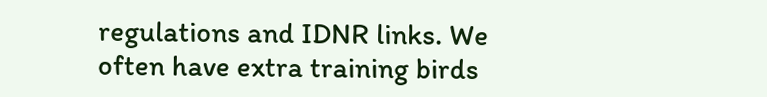regulations and IDNR links. We often have extra training birds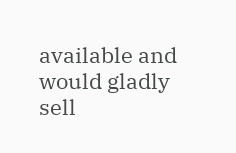available and would gladly sell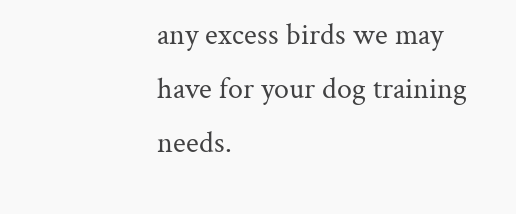any excess birds we may have for your dog training needs.